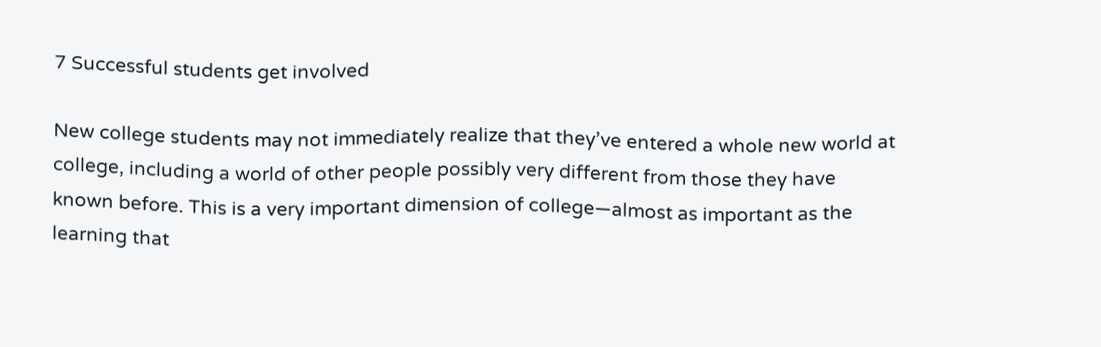7 Successful students get involved

New college students may not immediately realize that they’ve entered a whole new world at college, including a world of other people possibly very different from those they have known before. This is a very important dimension of college—almost as important as the learning that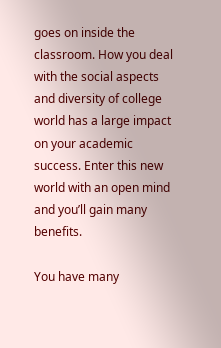goes on inside the classroom. How you deal with the social aspects and diversity of college world has a large impact on your academic success. Enter this new world with an open mind and you’ll gain many benefits.

You have many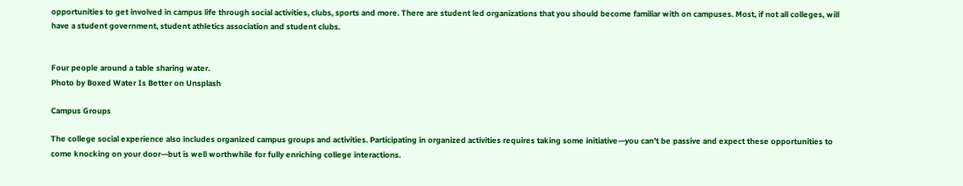opportunities to get involved in campus life through social activities, clubs, sports and more. There are student led organizations that you should become familiar with on campuses. Most, if not all colleges, will have a student government, student athletics association and student clubs.


Four people around a table sharing water.
Photo by Boxed Water Is Better on Unsplash

Campus Groups

The college social experience also includes organized campus groups and activities. Participating in organized activities requires taking some initiative—you can’t be passive and expect these opportunities to come knocking on your door—but is well worthwhile for fully enriching college interactions.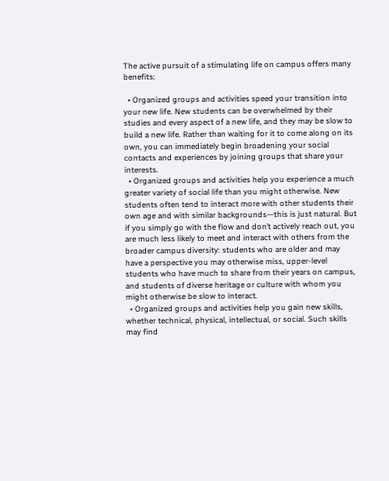The active pursuit of a stimulating life on campus offers many benefits:

  • Organized groups and activities speed your transition into your new life. New students can be overwhelmed by their studies and every aspect of a new life, and they may be slow to build a new life. Rather than waiting for it to come along on its own, you can immediately begin broadening your social contacts and experiences by joining groups that share your interests.
  • Organized groups and activities help you experience a much greater variety of social life than you might otherwise. New students often tend to interact more with other students their own age and with similar backgrounds—this is just natural. But if you simply go with the flow and don’t actively reach out, you are much less likely to meet and interact with others from the broader campus diversity: students who are older and may have a perspective you may otherwise miss, upper-level students who have much to share from their years on campus, and students of diverse heritage or culture with whom you might otherwise be slow to interact.
  • Organized groups and activities help you gain new skills, whether technical, physical, intellectual, or social. Such skills may find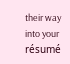their way into your résumé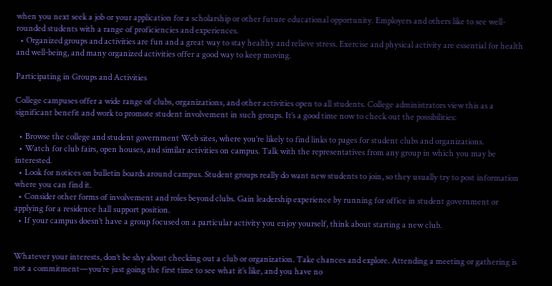when you next seek a job or your application for a scholarship or other future educational opportunity. Employers and others like to see well-rounded students with a range of proficiencies and experiences.
  • Organized groups and activities are fun and a great way to stay healthy and relieve stress. Exercise and physical activity are essential for health and well-being, and many organized activities offer a good way to keep moving.

Participating in Groups and Activities

College campuses offer a wide range of clubs, organizations, and other activities open to all students. College administrators view this as a significant benefit and work to promote student involvement in such groups. It’s a good time now to check out the possibilities:

  • Browse the college and student government Web sites, where you’re likely to find links to pages for student clubs and organizations.
  • Watch for club fairs, open houses, and similar activities on campus. Talk with the representatives from any group in which you may be interested.
  • Look for notices on bulletin boards around campus. Student groups really do want new students to join, so they usually try to post information where you can find it.
  • Consider other forms of involvement and roles beyond clubs. Gain leadership experience by running for office in student government or applying for a residence hall support position.
  • If your campus doesn’t have a group focused on a particular activity you enjoy yourself, think about starting a new club.


Whatever your interests, don’t be shy about checking out a club or organization. Take chances and explore. Attending a meeting or gathering is not a commitment—you’re just going the first time to see what it’s like, and you have no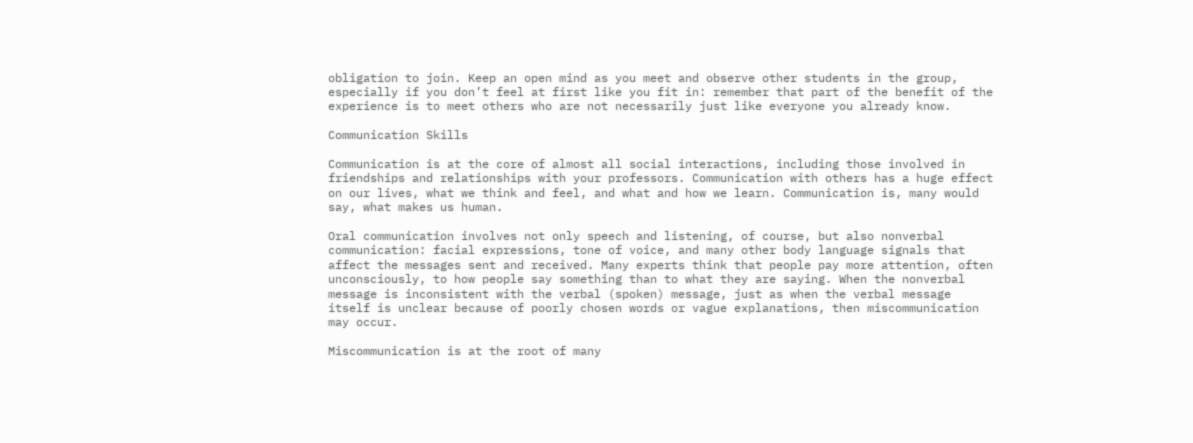obligation to join. Keep an open mind as you meet and observe other students in the group, especially if you don’t feel at first like you fit in: remember that part of the benefit of the experience is to meet others who are not necessarily just like everyone you already know.

Communication Skills

Communication is at the core of almost all social interactions, including those involved in friendships and relationships with your professors. Communication with others has a huge effect on our lives, what we think and feel, and what and how we learn. Communication is, many would say, what makes us human.

Oral communication involves not only speech and listening, of course, but also nonverbal communication: facial expressions, tone of voice, and many other body language signals that affect the messages sent and received. Many experts think that people pay more attention, often unconsciously, to how people say something than to what they are saying. When the nonverbal message is inconsistent with the verbal (spoken) message, just as when the verbal message itself is unclear because of poorly chosen words or vague explanations, then miscommunication may occur.

Miscommunication is at the root of many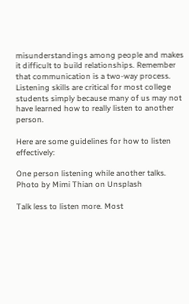misunderstandings among people and makes it difficult to build relationships. Remember that communication is a two-way process. Listening skills are critical for most college students simply because many of us may not have learned how to really listen to another person.

Here are some guidelines for how to listen effectively:

One person listening while another talks.
Photo by Mimi Thian on Unsplash

Talk less to listen more. Most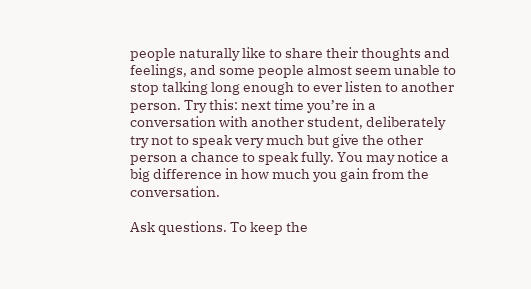people naturally like to share their thoughts and feelings, and some people almost seem unable to stop talking long enough to ever listen to another person. Try this: next time you’re in a conversation with another student, deliberately try not to speak very much but give the other person a chance to speak fully. You may notice a big difference in how much you gain from the conversation.

Ask questions. To keep the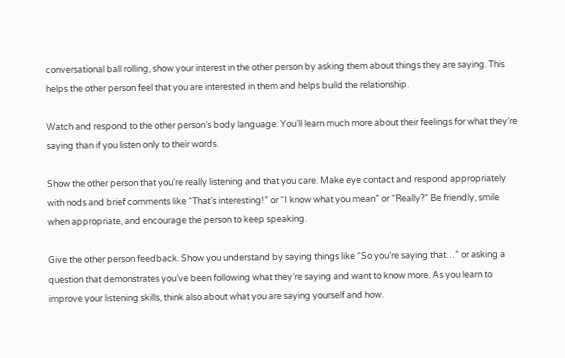conversational ball rolling, show your interest in the other person by asking them about things they are saying. This helps the other person feel that you are interested in them and helps build the relationship.

Watch and respond to the other person’s body language. You’ll learn much more about their feelings for what they’re saying than if you listen only to their words.

Show the other person that you’re really listening and that you care. Make eye contact and respond appropriately with nods and brief comments like “That’s interesting!” or “I know what you mean” or “Really?” Be friendly, smile when appropriate, and encourage the person to keep speaking.

Give the other person feedback. Show you understand by saying things like “So you’re saying that…” or asking a question that demonstrates you’ve been following what they’re saying and want to know more. As you learn to improve your listening skills, think also about what you are saying yourself and how.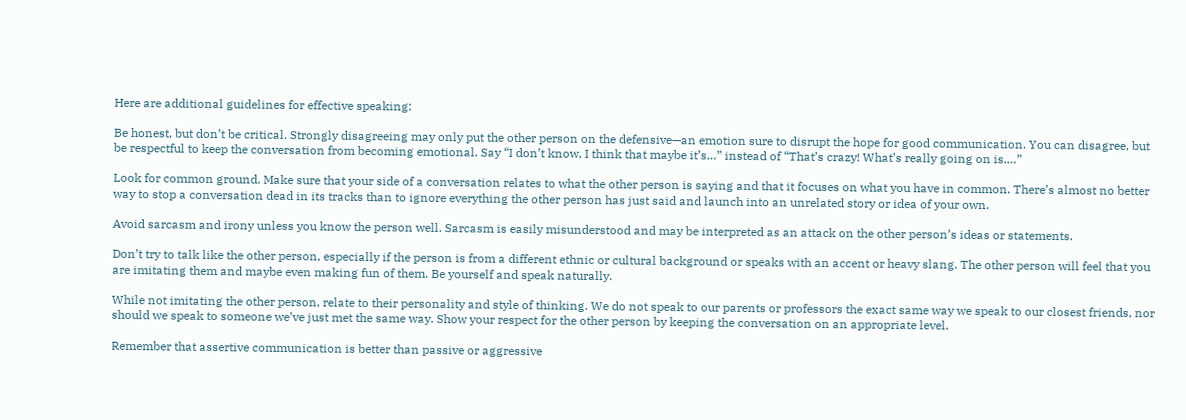Here are additional guidelines for effective speaking:

Be honest, but don’t be critical. Strongly disagreeing may only put the other person on the defensive—an emotion sure to disrupt the hope for good communication. You can disagree, but be respectful to keep the conversation from becoming emotional. Say “I don’t know, I think that maybe it’s…” instead of “That’s crazy! What’s really going on is.…”

Look for common ground. Make sure that your side of a conversation relates to what the other person is saying and that it focuses on what you have in common. There’s almost no better way to stop a conversation dead in its tracks than to ignore everything the other person has just said and launch into an unrelated story or idea of your own.

Avoid sarcasm and irony unless you know the person well. Sarcasm is easily misunderstood and may be interpreted as an attack on the other person’s ideas or statements.

Don’t try to talk like the other person, especially if the person is from a different ethnic or cultural background or speaks with an accent or heavy slang. The other person will feel that you are imitating them and maybe even making fun of them. Be yourself and speak naturally.

While not imitating the other person, relate to their personality and style of thinking. We do not speak to our parents or professors the exact same way we speak to our closest friends, nor should we speak to someone we’ve just met the same way. Show your respect for the other person by keeping the conversation on an appropriate level.

Remember that assertive communication is better than passive or aggressive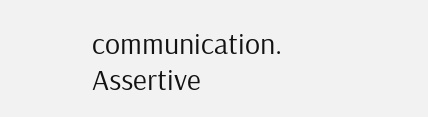communication. Assertive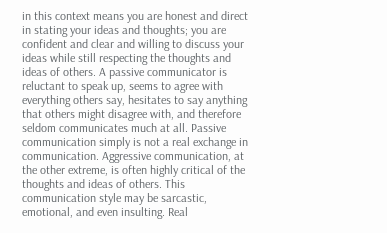in this context means you are honest and direct in stating your ideas and thoughts; you are confident and clear and willing to discuss your ideas while still respecting the thoughts and ideas of others. A passive communicator is reluctant to speak up, seems to agree with everything others say, hesitates to say anything that others might disagree with, and therefore seldom communicates much at all. Passive communication simply is not a real exchange in communication. Aggressive communication, at the other extreme, is often highly critical of the thoughts and ideas of others. This communication style may be sarcastic, emotional, and even insulting. Real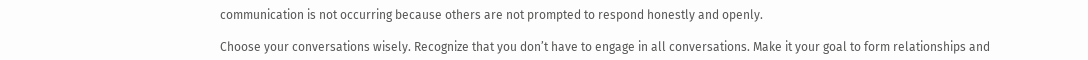communication is not occurring because others are not prompted to respond honestly and openly.

Choose your conversations wisely. Recognize that you don’t have to engage in all conversations. Make it your goal to form relationships and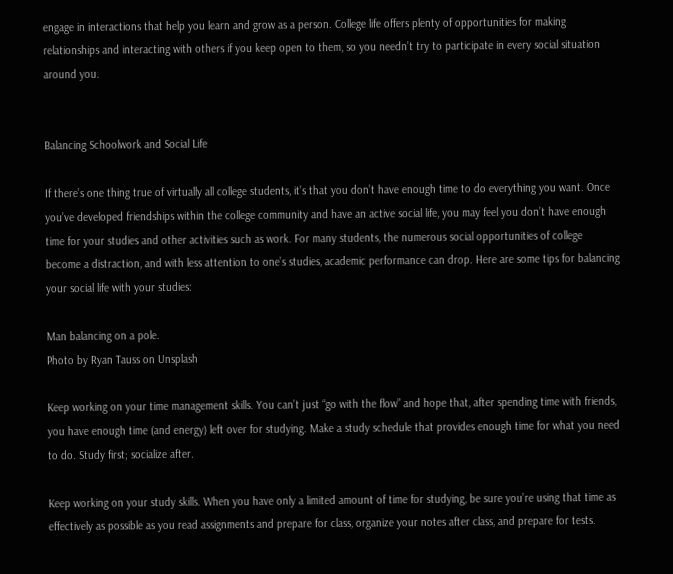engage in interactions that help you learn and grow as a person. College life offers plenty of opportunities for making relationships and interacting with others if you keep open to them, so you needn’t try to participate in every social situation around you.


Balancing Schoolwork and Social Life

If there’s one thing true of virtually all college students, it’s that you don’t have enough time to do everything you want. Once you’ve developed friendships within the college community and have an active social life, you may feel you don’t have enough time for your studies and other activities such as work. For many students, the numerous social opportunities of college become a distraction, and with less attention to one’s studies, academic performance can drop. Here are some tips for balancing your social life with your studies:

Man balancing on a pole.
Photo by Ryan Tauss on Unsplash

Keep working on your time management skills. You can’t just “go with the flow” and hope that, after spending time with friends, you have enough time (and energy) left over for studying. Make a study schedule that provides enough time for what you need to do. Study first; socialize after.

Keep working on your study skills. When you have only a limited amount of time for studying, be sure you’re using that time as effectively as possible as you read assignments and prepare for class, organize your notes after class, and prepare for tests.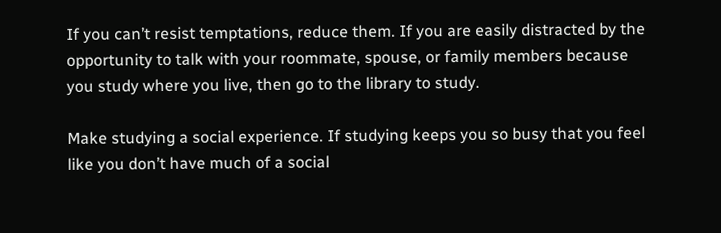If you can’t resist temptations, reduce them. If you are easily distracted by the opportunity to talk with your roommate, spouse, or family members because you study where you live, then go to the library to study.

Make studying a social experience. If studying keeps you so busy that you feel like you don’t have much of a social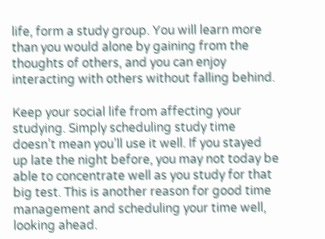life, form a study group. You will learn more than you would alone by gaining from the thoughts of others, and you can enjoy interacting with others without falling behind.

Keep your social life from affecting your studying. Simply scheduling study time doesn’t mean you’ll use it well. If you stayed up late the night before, you may not today be able to concentrate well as you study for that big test. This is another reason for good time management and scheduling your time well, looking ahead.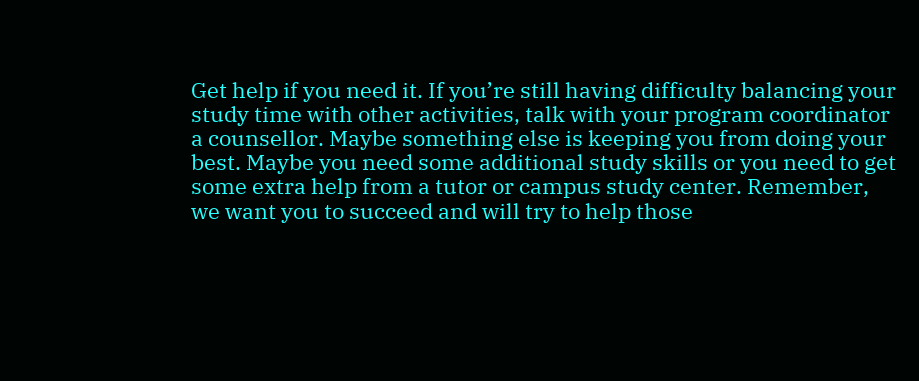Get help if you need it. If you’re still having difficulty balancing your study time with other activities, talk with your program coordinator a counsellor. Maybe something else is keeping you from doing your best. Maybe you need some additional study skills or you need to get some extra help from a tutor or campus study center. Remember, we want you to succeed and will try to help those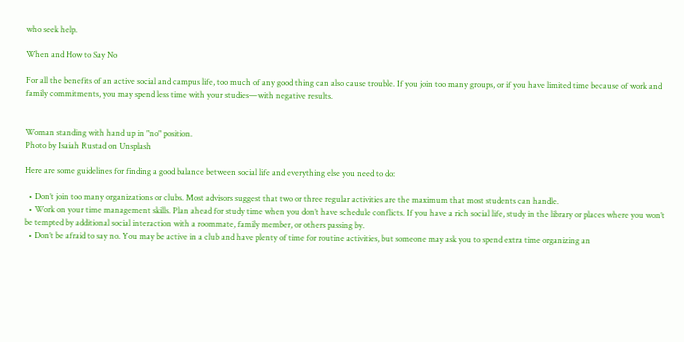who seek help.

When and How to Say No

For all the benefits of an active social and campus life, too much of any good thing can also cause trouble. If you join too many groups, or if you have limited time because of work and family commitments, you may spend less time with your studies—with negative results.


Woman standing with hand up in "no" position.
Photo by Isaiah Rustad on Unsplash

Here are some guidelines for finding a good balance between social life and everything else you need to do:

  • Don’t join too many organizations or clubs. Most advisors suggest that two or three regular activities are the maximum that most students can handle.
  • Work on your time management skills. Plan ahead for study time when you don’t have schedule conflicts. If you have a rich social life, study in the library or places where you won’t be tempted by additional social interaction with a roommate, family member, or others passing by.
  • Don’t be afraid to say no. You may be active in a club and have plenty of time for routine activities, but someone may ask you to spend extra time organizing an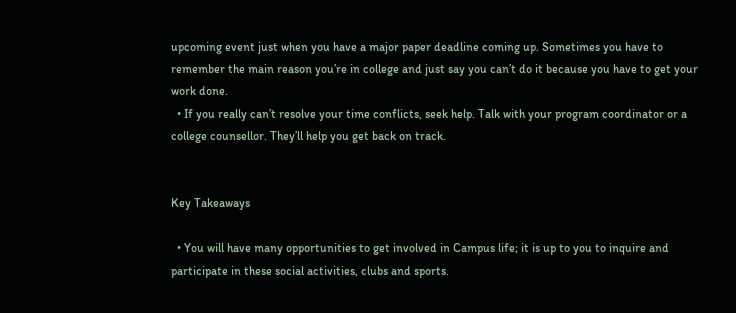upcoming event just when you have a major paper deadline coming up. Sometimes you have to remember the main reason you’re in college and just say you can’t do it because you have to get your work done.
  • If you really can’t resolve your time conflicts, seek help. Talk with your program coordinator or a college counsellor. They’ll help you get back on track.


Key Takeaways

  • You will have many opportunities to get involved in Campus life; it is up to you to inquire and participate in these social activities, clubs and sports.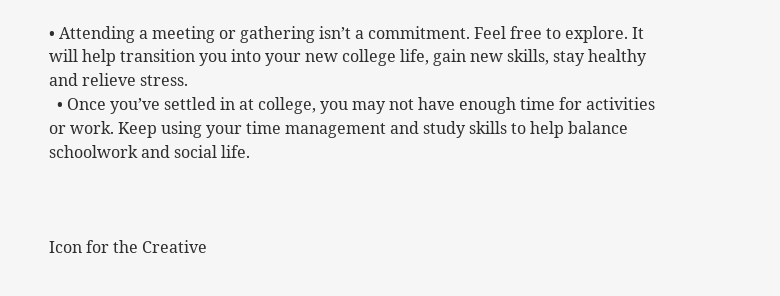• Attending a meeting or gathering isn’t a commitment. Feel free to explore. It will help transition you into your new college life, gain new skills, stay healthy and relieve stress.
  • Once you’ve settled in at college, you may not have enough time for activities or work. Keep using your time management and study skills to help balance schoolwork and social life.



Icon for the Creative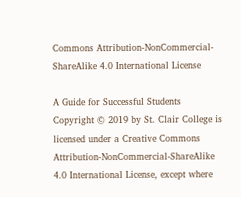Commons Attribution-NonCommercial-ShareAlike 4.0 International License

A Guide for Successful Students Copyright © 2019 by St. Clair College is licensed under a Creative Commons Attribution-NonCommercial-ShareAlike 4.0 International License, except where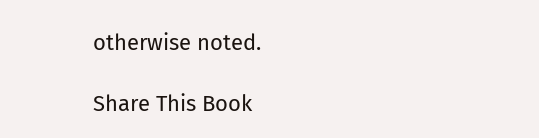otherwise noted.

Share This Book